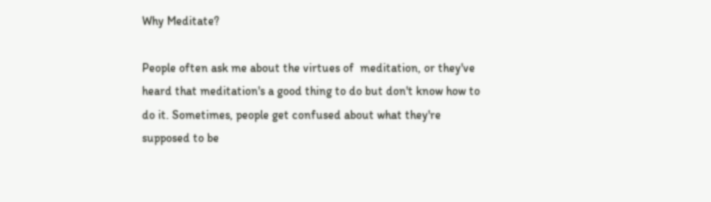Why Meditate?

People often ask me about the virtues of  meditation, or they've heard that meditation's a good thing to do but don't know how to do it. Sometimes, people get confused about what they're supposed to be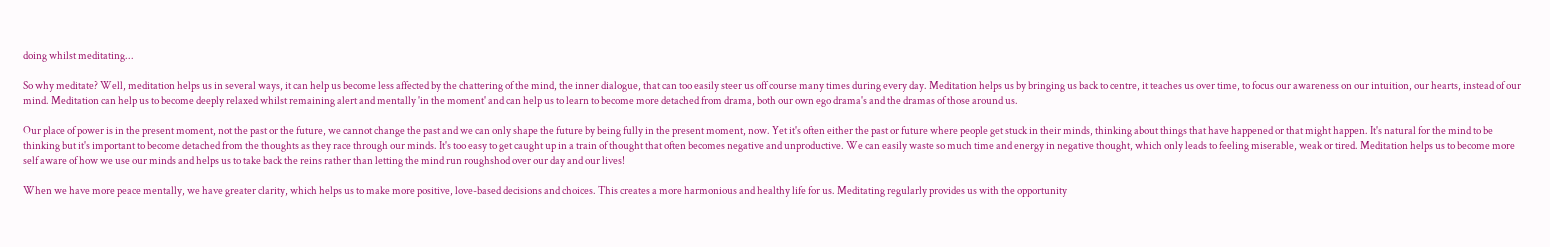doing whilst meditating...

So why meditate? Well, meditation helps us in several ways, it can help us become less affected by the chattering of the mind, the inner dialogue, that can too easily steer us off course many times during every day. Meditation helps us by bringing us back to centre, it teaches us over time, to focus our awareness on our intuition, our hearts, instead of our mind. Meditation can help us to become deeply relaxed whilst remaining alert and mentally 'in the moment' and can help us to learn to become more detached from drama, both our own ego drama's and the dramas of those around us.

Our place of power is in the present moment, not the past or the future, we cannot change the past and we can only shape the future by being fully in the present moment, now. Yet it's often either the past or future where people get stuck in their minds, thinking about things that have happened or that might happen. It's natural for the mind to be thinking but it's important to become detached from the thoughts as they race through our minds. It's too easy to get caught up in a train of thought that often becomes negative and unproductive. We can easily waste so much time and energy in negative thought, which only leads to feeling miserable, weak or tired. Meditation helps us to become more self aware of how we use our minds and helps us to take back the reins rather than letting the mind run roughshod over our day and our lives!

When we have more peace mentally, we have greater clarity, which helps us to make more positive, love-based decisions and choices. This creates a more harmonious and healthy life for us. Meditating regularly provides us with the opportunity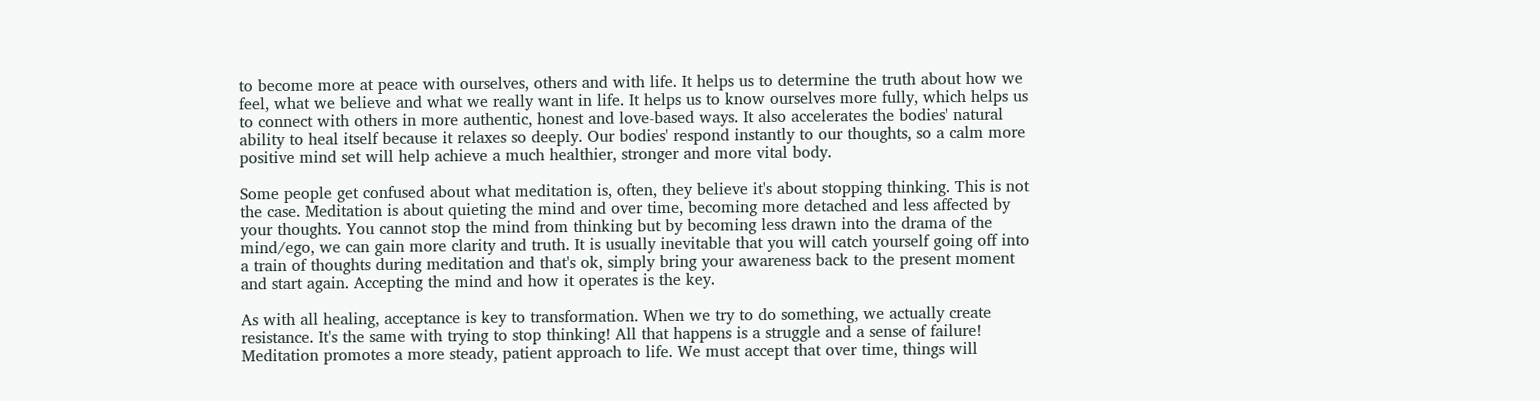to become more at peace with ourselves, others and with life. It helps us to determine the truth about how we feel, what we believe and what we really want in life. It helps us to know ourselves more fully, which helps us to connect with others in more authentic, honest and love-based ways. It also accelerates the bodies' natural ability to heal itself because it relaxes so deeply. Our bodies' respond instantly to our thoughts, so a calm more positive mind set will help achieve a much healthier, stronger and more vital body.

Some people get confused about what meditation is, often, they believe it's about stopping thinking. This is not the case. Meditation is about quieting the mind and over time, becoming more detached and less affected by your thoughts. You cannot stop the mind from thinking but by becoming less drawn into the drama of the mind/ego, we can gain more clarity and truth. It is usually inevitable that you will catch yourself going off into a train of thoughts during meditation and that's ok, simply bring your awareness back to the present moment and start again. Accepting the mind and how it operates is the key.

As with all healing, acceptance is key to transformation. When we try to do something, we actually create resistance. It's the same with trying to stop thinking! All that happens is a struggle and a sense of failure! Meditation promotes a more steady, patient approach to life. We must accept that over time, things will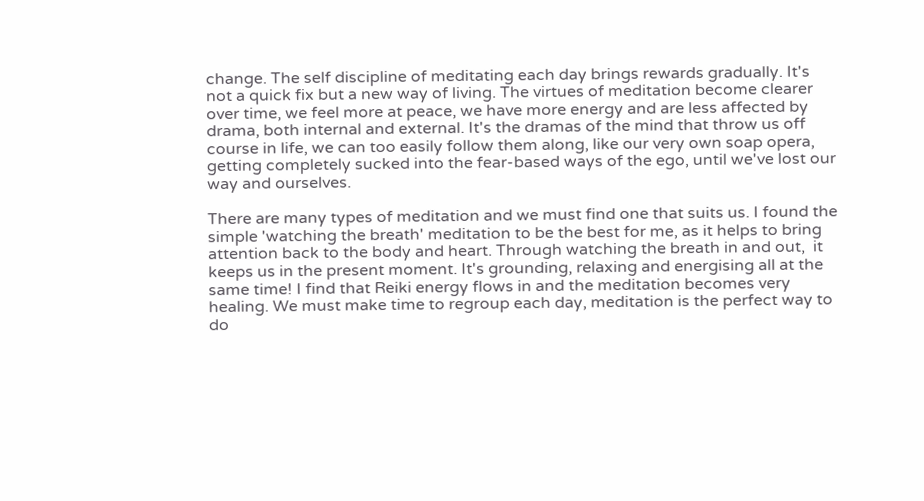change. The self discipline of meditating each day brings rewards gradually. It's not a quick fix but a new way of living. The virtues of meditation become clearer over time, we feel more at peace, we have more energy and are less affected by drama, both internal and external. It's the dramas of the mind that throw us off course in life, we can too easily follow them along, like our very own soap opera, getting completely sucked into the fear-based ways of the ego, until we've lost our way and ourselves.

There are many types of meditation and we must find one that suits us. I found the simple 'watching the breath' meditation to be the best for me, as it helps to bring attention back to the body and heart. Through watching the breath in and out,  it keeps us in the present moment. It's grounding, relaxing and energising all at the same time! I find that Reiki energy flows in and the meditation becomes very healing. We must make time to regroup each day, meditation is the perfect way to do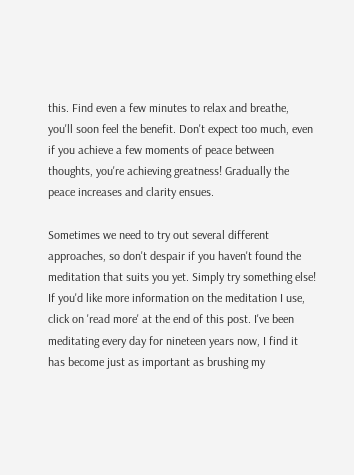this. Find even a few minutes to relax and breathe, you'll soon feel the benefit. Don't expect too much, even if you achieve a few moments of peace between thoughts, you're achieving greatness! Gradually the peace increases and clarity ensues.

Sometimes we need to try out several different approaches, so don't despair if you haven't found the meditation that suits you yet. Simply try something else! If you'd like more information on the meditation I use, click on 'read more' at the end of this post. I've been meditating every day for nineteen years now, I find it has become just as important as brushing my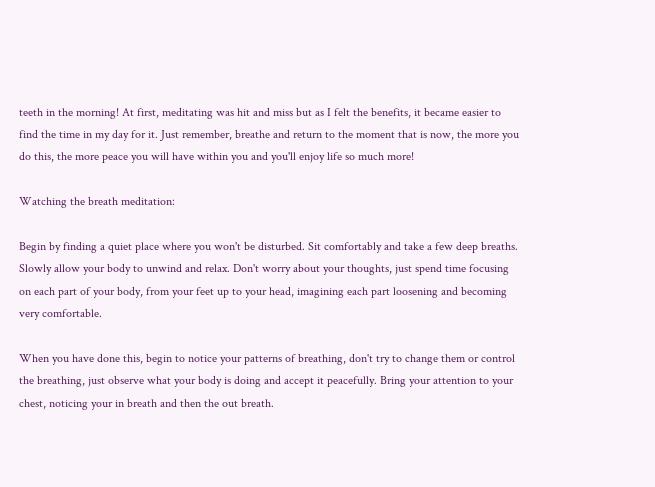teeth in the morning! At first, meditating was hit and miss but as I felt the benefits, it became easier to find the time in my day for it. Just remember, breathe and return to the moment that is now, the more you do this, the more peace you will have within you and you'll enjoy life so much more!

Watching the breath meditation:

Begin by finding a quiet place where you won't be disturbed. Sit comfortably and take a few deep breaths. Slowly allow your body to unwind and relax. Don't worry about your thoughts, just spend time focusing on each part of your body, from your feet up to your head, imagining each part loosening and becoming very comfortable.

When you have done this, begin to notice your patterns of breathing, don't try to change them or control the breathing, just observe what your body is doing and accept it peacefully. Bring your attention to your chest, noticing your in breath and then the out breath.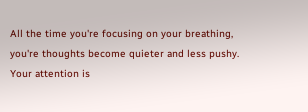All the time you're focusing on your breathing, you're thoughts become quieter and less pushy. Your attention is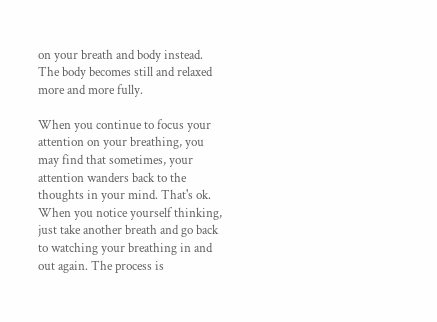on your breath and body instead. The body becomes still and relaxed more and more fully.

When you continue to focus your attention on your breathing, you may find that sometimes, your attention wanders back to the thoughts in your mind. That's ok. When you notice yourself thinking, just take another breath and go back to watching your breathing in and out again. The process is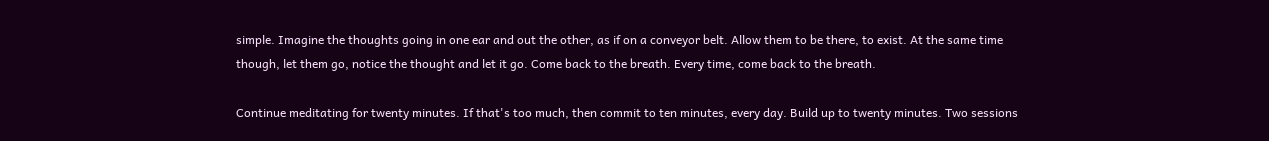simple. Imagine the thoughts going in one ear and out the other, as if on a conveyor belt. Allow them to be there, to exist. At the same time though, let them go, notice the thought and let it go. Come back to the breath. Every time, come back to the breath.

Continue meditating for twenty minutes. If that's too much, then commit to ten minutes, every day. Build up to twenty minutes. Two sessions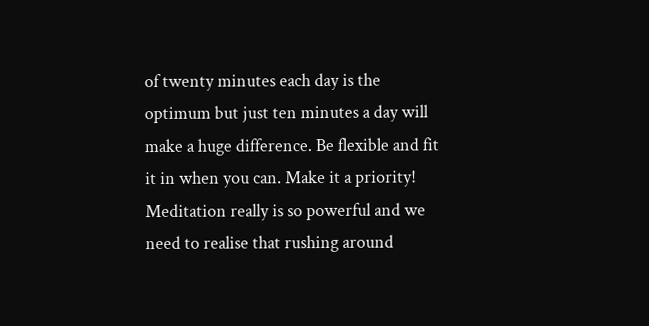of twenty minutes each day is the optimum but just ten minutes a day will make a huge difference. Be flexible and fit it in when you can. Make it a priority! Meditation really is so powerful and we need to realise that rushing around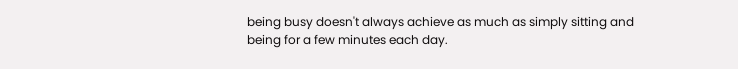being busy doesn't always achieve as much as simply sitting and being for a few minutes each day.